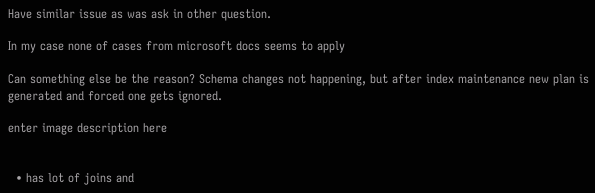Have similar issue as was ask in other question.

In my case none of cases from microsoft docs seems to apply

Can something else be the reason? Schema changes not happening, but after index maintenance new plan is generated and forced one gets ignored.

enter image description here


  • has lot of joins and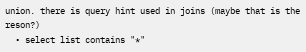union. there is query hint used in joins (maybe that is the reson?)
  • select list contains "*"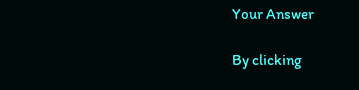Your Answer

By clicking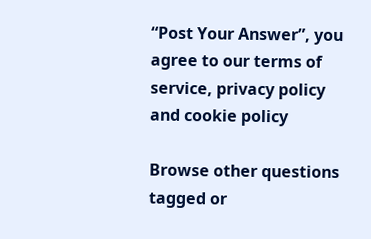“Post Your Answer”, you agree to our terms of service, privacy policy and cookie policy

Browse other questions tagged or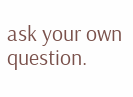ask your own question.